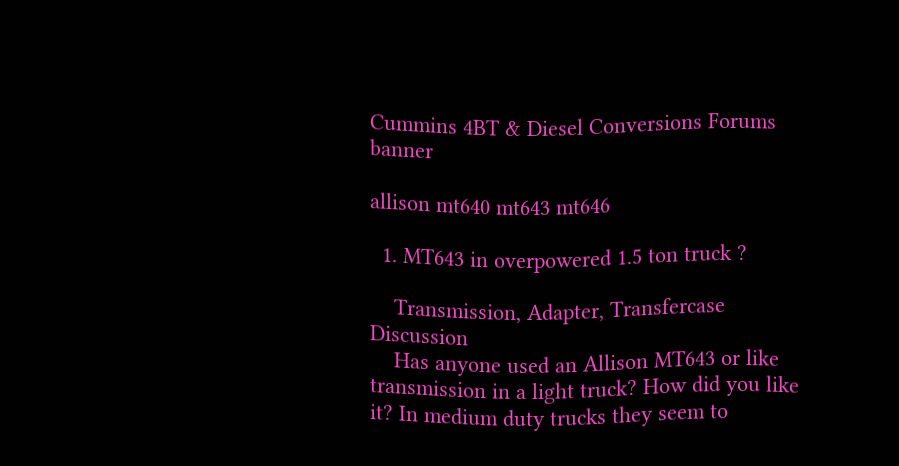Cummins 4BT & Diesel Conversions Forums banner

allison mt640 mt643 mt646

  1. MT643 in overpowered 1.5 ton truck ?

    Transmission, Adapter, Transfercase Discussion
    Has anyone used an Allison MT643 or like transmission in a light truck? How did you like it? In medium duty trucks they seem to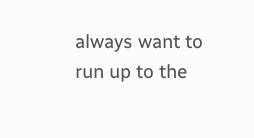always want to run up to the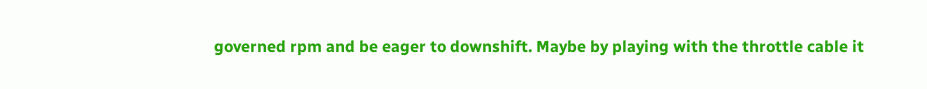governed rpm and be eager to downshift. Maybe by playing with the throttle cable it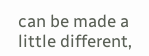can be made a little different,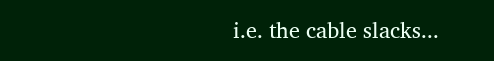i.e. the cable slacks...